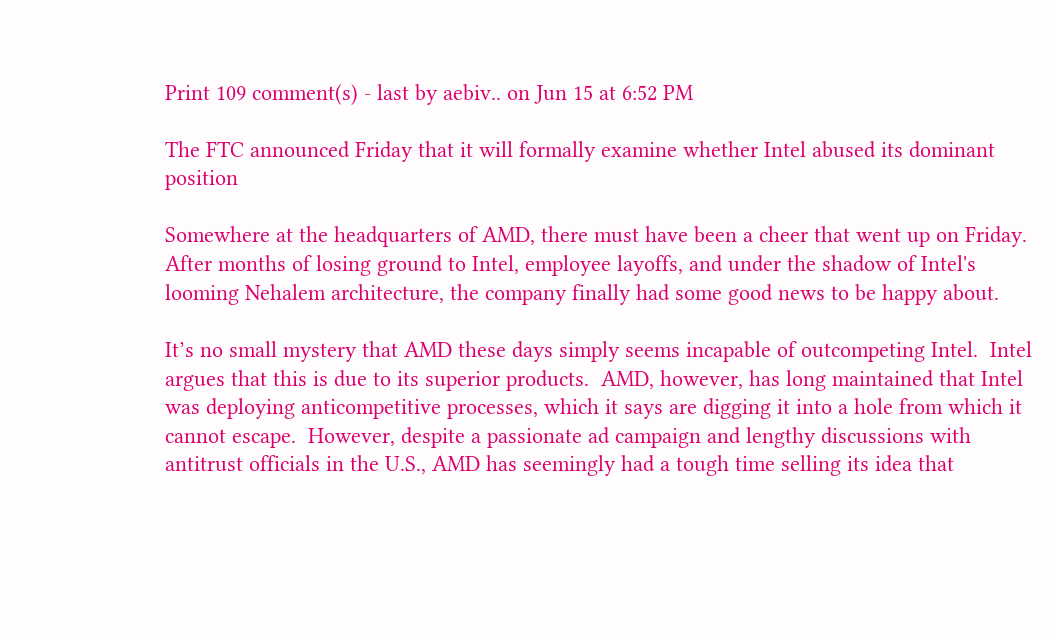Print 109 comment(s) - last by aebiv.. on Jun 15 at 6:52 PM

The FTC announced Friday that it will formally examine whether Intel abused its dominant position

Somewhere at the headquarters of AMD, there must have been a cheer that went up on Friday.  After months of losing ground to Intel, employee layoffs, and under the shadow of Intel's looming Nehalem architecture, the company finally had some good news to be happy about.

It’s no small mystery that AMD these days simply seems incapable of outcompeting Intel.  Intel argues that this is due to its superior products.  AMD, however, has long maintained that Intel was deploying anticompetitive processes, which it says are digging it into a hole from which it cannot escape.  However, despite a passionate ad campaign and lengthy discussions with antitrust officials in the U.S., AMD has seemingly had a tough time selling its idea that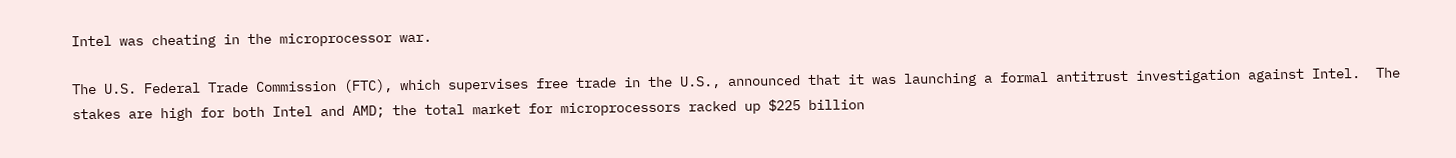Intel was cheating in the microprocessor war.

The U.S. Federal Trade Commission (FTC), which supervises free trade in the U.S., announced that it was launching a formal antitrust investigation against Intel.  The stakes are high for both Intel and AMD; the total market for microprocessors racked up $225 billion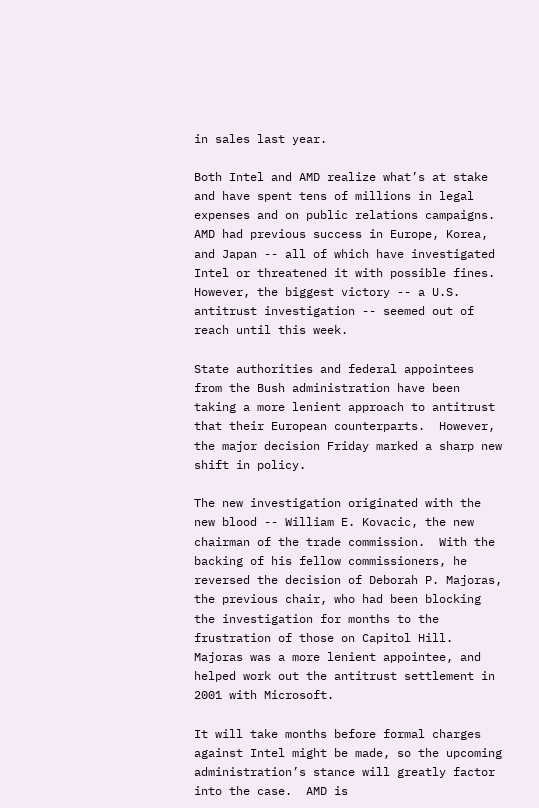in sales last year.

Both Intel and AMD realize what’s at stake and have spent tens of millions in legal expenses and on public relations campaigns.  AMD had previous success in Europe, Korea, and Japan -- all of which have investigated Intel or threatened it with possible fines.  However, the biggest victory -- a U.S. antitrust investigation -- seemed out of reach until this week.

State authorities and federal appointees from the Bush administration have been taking a more lenient approach to antitrust that their European counterparts.  However, the major decision Friday marked a sharp new shift in policy.

The new investigation originated with the new blood -- William E. Kovacic, the new chairman of the trade commission.  With the backing of his fellow commissioners, he reversed the decision of Deborah P. Majoras, the previous chair, who had been blocking the investigation for months to the frustration of those on Capitol Hill.  Majoras was a more lenient appointee, and helped work out the antitrust settlement in 2001 with Microsoft.

It will take months before formal charges against Intel might be made, so the upcoming administration’s stance will greatly factor into the case.  AMD is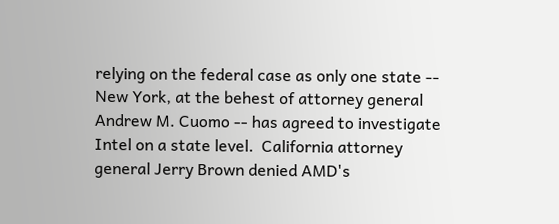relying on the federal case as only one state -- New York, at the behest of attorney general Andrew M. Cuomo -- has agreed to investigate Intel on a state level.  California attorney general Jerry Brown denied AMD's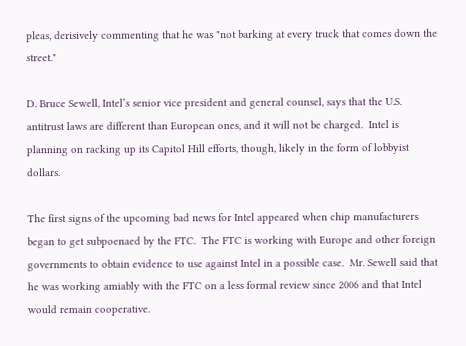pleas, derisively commenting that he was "not barking at every truck that comes down the street."

D. Bruce Sewell, Intel’s senior vice president and general counsel, says that the U.S. antitrust laws are different than European ones, and it will not be charged.  Intel is planning on racking up its Capitol Hill efforts, though, likely in the form of lobbyist dollars.

The first signs of the upcoming bad news for Intel appeared when chip manufacturers began to get subpoenaed by the FTC.  The FTC is working with Europe and other foreign governments to obtain evidence to use against Intel in a possible case.  Mr. Sewell said that he was working amiably with the FTC on a less formal review since 2006 and that Intel would remain cooperative.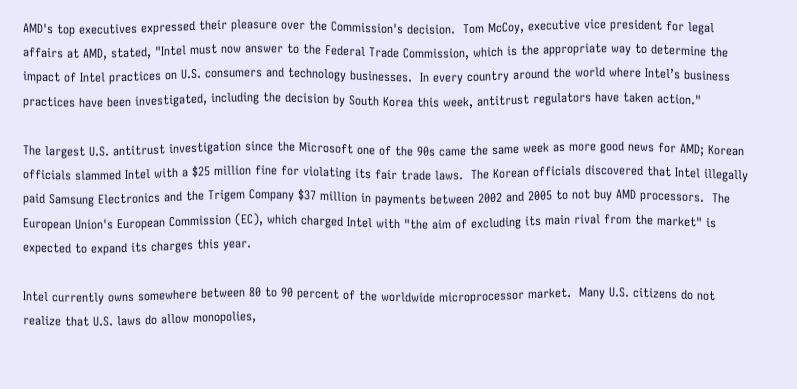AMD's top executives expressed their pleasure over the Commission's decision.  Tom McCoy, executive vice president for legal affairs at AMD, stated, "Intel must now answer to the Federal Trade Commission, which is the appropriate way to determine the impact of Intel practices on U.S. consumers and technology businesses.  In every country around the world where Intel’s business practices have been investigated, including the decision by South Korea this week, antitrust regulators have taken action."

The largest U.S. antitrust investigation since the Microsoft one of the 90s came the same week as more good news for AMD; Korean officials slammed Intel with a $25 million fine for violating its fair trade laws.  The Korean officials discovered that Intel illegally paid Samsung Electronics and the Trigem Company $37 million in payments between 2002 and 2005 to not buy AMD processors.  The European Union's European Commission (EC), which charged Intel with "the aim of excluding its main rival from the market" is expected to expand its charges this year.

Intel currently owns somewhere between 80 to 90 percent of the worldwide microprocessor market.  Many U.S. citizens do not realize that U.S. laws do allow monopolies,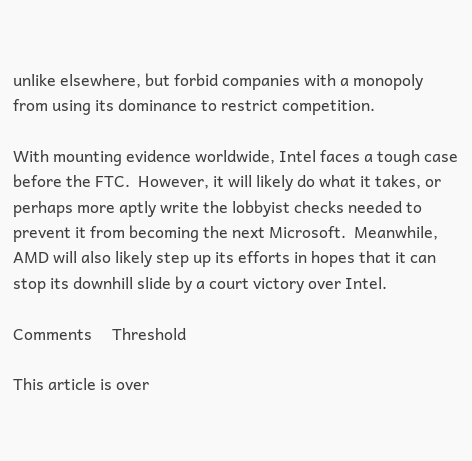unlike elsewhere, but forbid companies with a monopoly from using its dominance to restrict competition.

With mounting evidence worldwide, Intel faces a tough case before the FTC.  However, it will likely do what it takes, or perhaps more aptly write the lobbyist checks needed to prevent it from becoming the next Microsoft.  Meanwhile, AMD will also likely step up its efforts in hopes that it can stop its downhill slide by a court victory over Intel.

Comments     Threshold

This article is over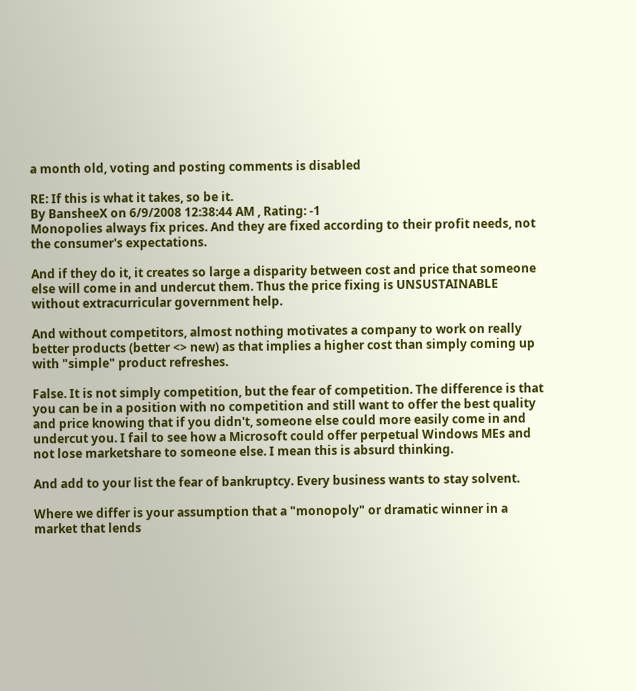a month old, voting and posting comments is disabled

RE: If this is what it takes, so be it.
By BansheeX on 6/9/2008 12:38:44 AM , Rating: -1
Monopolies always fix prices. And they are fixed according to their profit needs, not the consumer's expectations.

And if they do it, it creates so large a disparity between cost and price that someone else will come in and undercut them. Thus the price fixing is UNSUSTAINABLE without extracurricular government help.

And without competitors, almost nothing motivates a company to work on really better products (better <> new) as that implies a higher cost than simply coming up with "simple" product refreshes.

False. It is not simply competition, but the fear of competition. The difference is that you can be in a position with no competition and still want to offer the best quality and price knowing that if you didn't, someone else could more easily come in and undercut you. I fail to see how a Microsoft could offer perpetual Windows MEs and not lose marketshare to someone else. I mean this is absurd thinking.

And add to your list the fear of bankruptcy. Every business wants to stay solvent.

Where we differ is your assumption that a "monopoly" or dramatic winner in a market that lends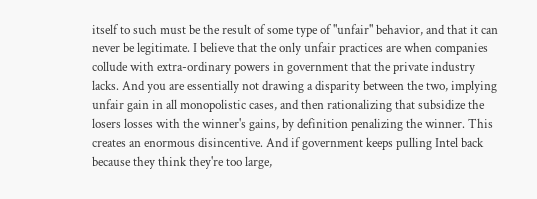itself to such must be the result of some type of "unfair" behavior, and that it can never be legitimate. I believe that the only unfair practices are when companies collude with extra-ordinary powers in government that the private industry lacks. And you are essentially not drawing a disparity between the two, implying unfair gain in all monopolistic cases, and then rationalizing that subsidize the losers losses with the winner's gains, by definition penalizing the winner. This creates an enormous disincentive. And if government keeps pulling Intel back because they think they're too large,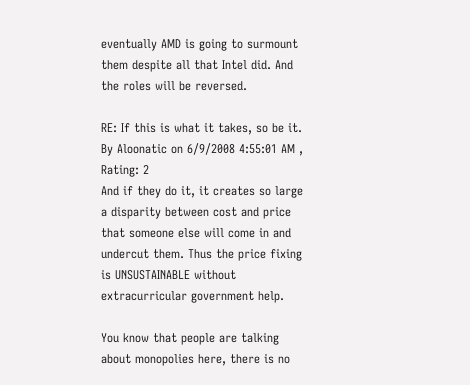eventually AMD is going to surmount them despite all that Intel did. And the roles will be reversed.

RE: If this is what it takes, so be it.
By Aloonatic on 6/9/2008 4:55:01 AM , Rating: 2
And if they do it, it creates so large a disparity between cost and price that someone else will come in and undercut them. Thus the price fixing is UNSUSTAINABLE without extracurricular government help.

You know that people are talking about monopolies here, there is no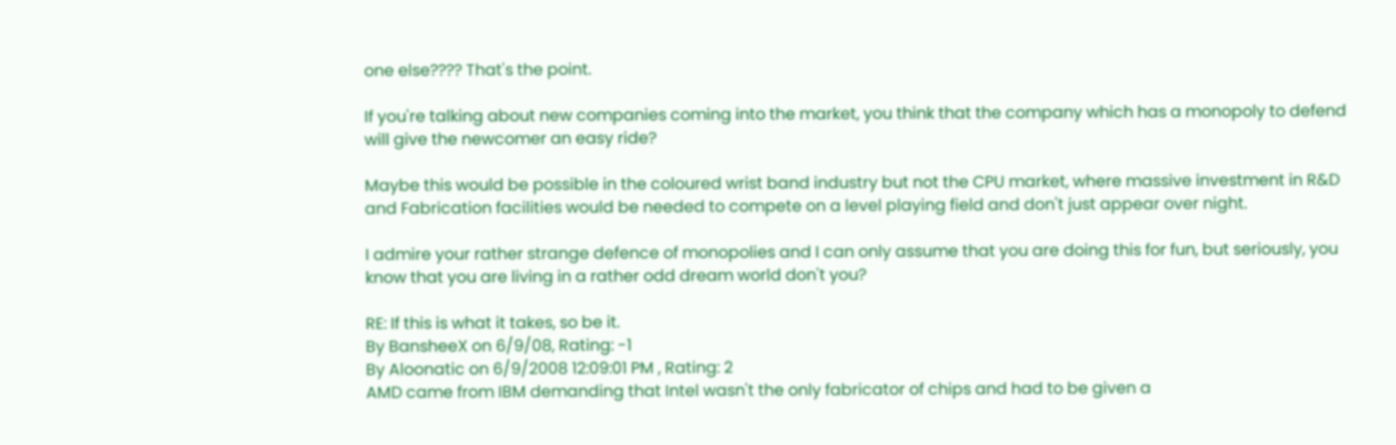one else???? That's the point.

If you're talking about new companies coming into the market, you think that the company which has a monopoly to defend will give the newcomer an easy ride?

Maybe this would be possible in the coloured wrist band industry but not the CPU market, where massive investment in R&D and Fabrication facilities would be needed to compete on a level playing field and don't just appear over night.

I admire your rather strange defence of monopolies and I can only assume that you are doing this for fun, but seriously, you know that you are living in a rather odd dream world don't you?

RE: If this is what it takes, so be it.
By BansheeX on 6/9/08, Rating: -1
By Aloonatic on 6/9/2008 12:09:01 PM , Rating: 2
AMD came from IBM demanding that Intel wasn't the only fabricator of chips and had to be given a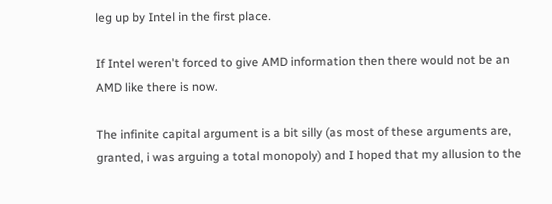leg up by Intel in the first place.

If Intel weren't forced to give AMD information then there would not be an AMD like there is now.

The infinite capital argument is a bit silly (as most of these arguments are, granted, i was arguing a total monopoly) and I hoped that my allusion to the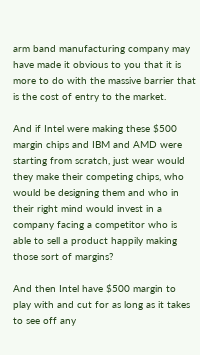arm band manufacturing company may have made it obvious to you that it is more to do with the massive barrier that is the cost of entry to the market.

And if Intel were making these $500 margin chips and IBM and AMD were starting from scratch, just wear would they make their competing chips, who would be designing them and who in their right mind would invest in a company facing a competitor who is able to sell a product happily making those sort of margins?

And then Intel have $500 margin to play with and cut for as long as it takes to see off any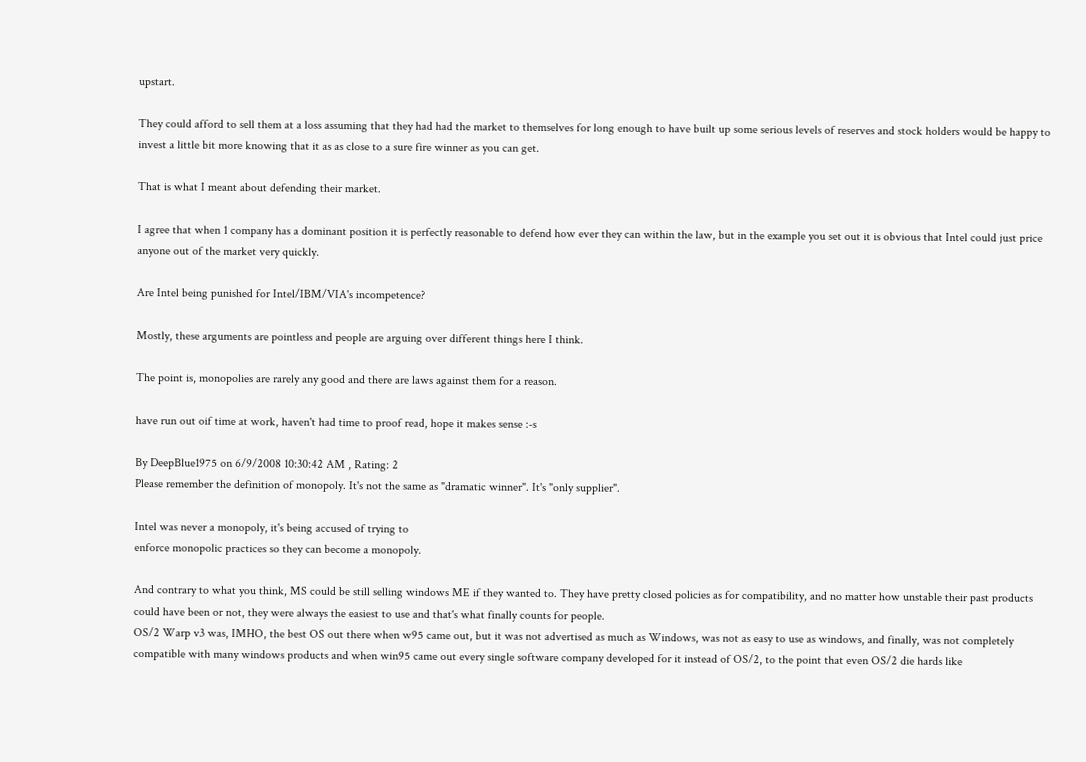upstart.

They could afford to sell them at a loss assuming that they had had the market to themselves for long enough to have built up some serious levels of reserves and stock holders would be happy to invest a little bit more knowing that it as as close to a sure fire winner as you can get.

That is what I meant about defending their market.

I agree that when 1 company has a dominant position it is perfectly reasonable to defend how ever they can within the law, but in the example you set out it is obvious that Intel could just price anyone out of the market very quickly.

Are Intel being punished for Intel/IBM/VIA's incompetence?

Mostly, these arguments are pointless and people are arguing over different things here I think.

The point is, monopolies are rarely any good and there are laws against them for a reason.

have run out oif time at work, haven't had time to proof read, hope it makes sense :-s

By DeepBlue1975 on 6/9/2008 10:30:42 AM , Rating: 2
Please remember the definition of monopoly. It's not the same as "dramatic winner". It's "only supplier".

Intel was never a monopoly, it's being accused of trying to
enforce monopolic practices so they can become a monopoly.

And contrary to what you think, MS could be still selling windows ME if they wanted to. They have pretty closed policies as for compatibility, and no matter how unstable their past products could have been or not, they were always the easiest to use and that's what finally counts for people.
OS/2 Warp v3 was, IMHO, the best OS out there when w95 came out, but it was not advertised as much as Windows, was not as easy to use as windows, and finally, was not completely compatible with many windows products and when win95 came out every single software company developed for it instead of OS/2, to the point that even OS/2 die hards like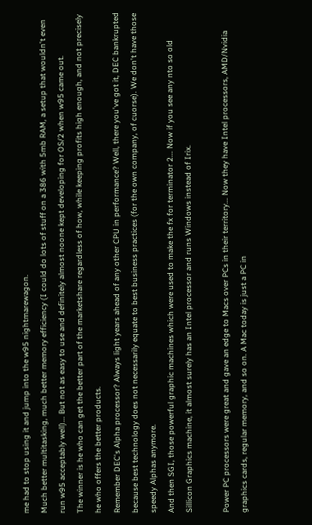me had to stop using it and jump into the w95 nightmarewagon.
Much better multitasking, much better memory efficiency (I could do lots of stuff on a 386 with 5mb RAM, a setup that wouldn't even run w95 acceptably well)... But not as easy to use and definitely almost noone kept developing for OS/2 when w95 came out.
The winner is he who can get the better part of the marketshare regardless of how, while keeping profits high enough, and not precisely he who offers the better products.
Remember DEC's Alpha processor? Always light years ahead of any other CPU in performance? Well, there you've got it, DEC bankrupted because best technology does not necessarily equate to best business practices (for the own company, of cuorse). We don't have those speedy Alphas anymore.
And then SGI, those powerful graphic machines which were used to make the fx for terminator 2... Now if you see any nto so old Sillicon Graphics machine, it almost surely has an Intel processor and runs Windows instead of Irix.

Power PC processors were great and gave an edge to Macs over PCs in their territory... Now they have Intel processors, AMD/Nvidia graphics cards, regular memory, and so on. A Mac today is just a PC in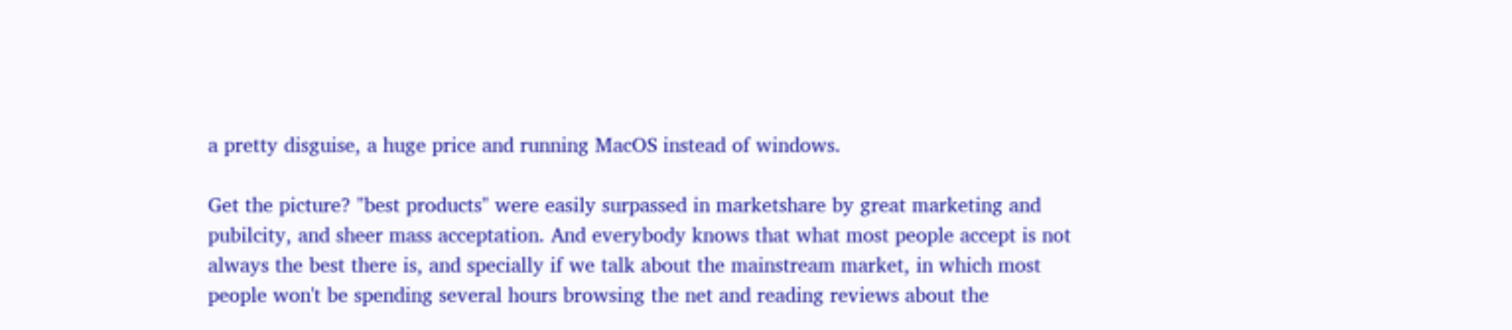a pretty disguise, a huge price and running MacOS instead of windows.

Get the picture? "best products" were easily surpassed in marketshare by great marketing and pubilcity, and sheer mass acceptation. And everybody knows that what most people accept is not always the best there is, and specially if we talk about the mainstream market, in which most people won't be spending several hours browsing the net and reading reviews about the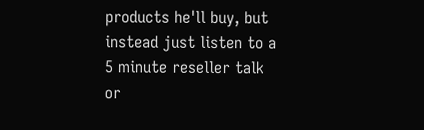products he'll buy, but instead just listen to a 5 minute reseller talk or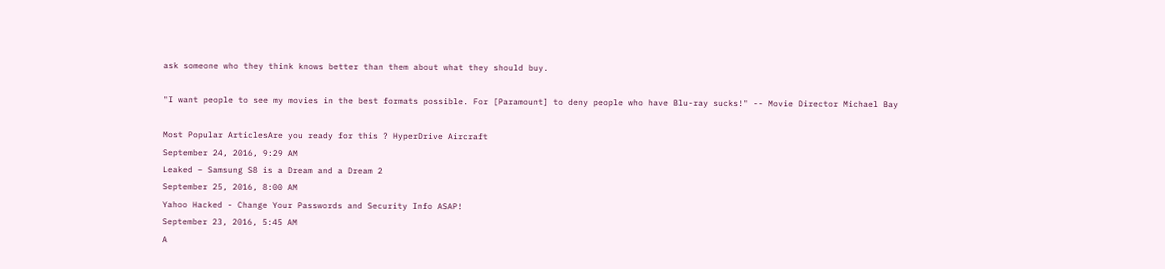ask someone who they think knows better than them about what they should buy.

"I want people to see my movies in the best formats possible. For [Paramount] to deny people who have Blu-ray sucks!" -- Movie Director Michael Bay

Most Popular ArticlesAre you ready for this ? HyperDrive Aircraft
September 24, 2016, 9:29 AM
Leaked – Samsung S8 is a Dream and a Dream 2
September 25, 2016, 8:00 AM
Yahoo Hacked - Change Your Passwords and Security Info ASAP!
September 23, 2016, 5:45 AM
A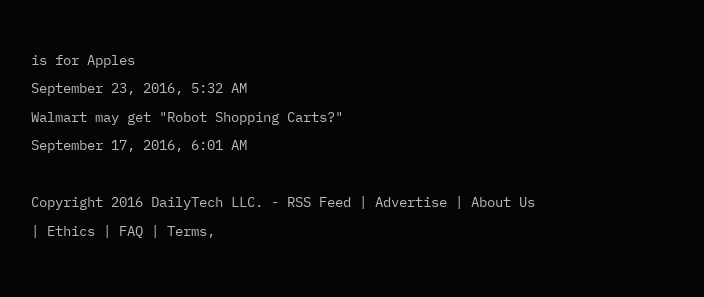is for Apples
September 23, 2016, 5:32 AM
Walmart may get "Robot Shopping Carts?"
September 17, 2016, 6:01 AM

Copyright 2016 DailyTech LLC. - RSS Feed | Advertise | About Us | Ethics | FAQ | Terms,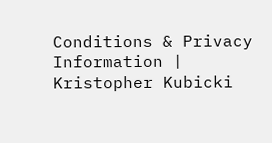Conditions & Privacy Information | Kristopher Kubicki